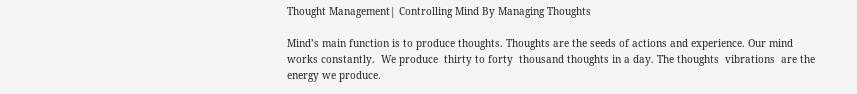Thought Management| Controlling Mind By Managing Thoughts

Mind’s main function is to produce thoughts. Thoughts are the seeds of actions and experience. Our mind works constantly.  We produce  thirty to forty  thousand thoughts in a day. The thoughts  vibrations  are the energy we produce.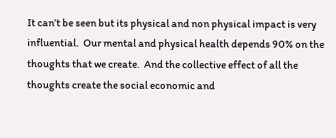It can’t be seen but its physical and non physical impact is very influential.  Our mental and physical health depends 90% on the thoughts that we create.  And the collective effect of all the thoughts create the social economic and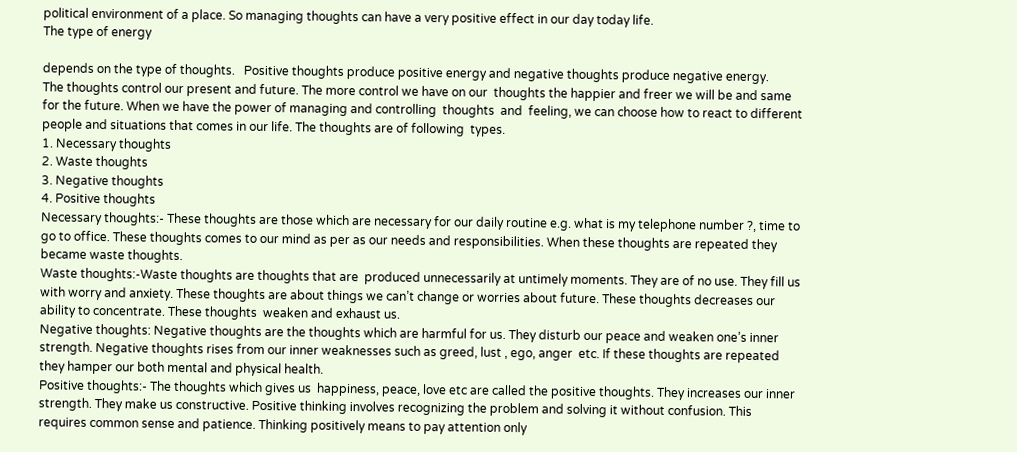political environment of a place. So managing thoughts can have a very positive effect in our day today life.
The type of energy

depends on the type of thoughts.   Positive thoughts produce positive energy and negative thoughts produce negative energy.
The thoughts control our present and future. The more control we have on our  thoughts the happier and freer we will be and same for the future. When we have the power of managing and controlling  thoughts  and  feeling, we can choose how to react to different people and situations that comes in our life. The thoughts are of following  types.
1. Necessary thoughts
2. Waste thoughts
3. Negative thoughts
4. Positive thoughts
Necessary thoughts:- These thoughts are those which are necessary for our daily routine e.g. what is my telephone number ?, time to go to office. These thoughts comes to our mind as per as our needs and responsibilities. When these thoughts are repeated they became waste thoughts.
Waste thoughts:-Waste thoughts are thoughts that are  produced unnecessarily at untimely moments. They are of no use. They fill us with worry and anxiety. These thoughts are about things we can’t change or worries about future. These thoughts decreases our ability to concentrate. These thoughts  weaken and exhaust us.
Negative thoughts: Negative thoughts are the thoughts which are harmful for us. They disturb our peace and weaken one’s inner strength. Negative thoughts rises from our inner weaknesses such as greed, lust , ego, anger  etc. If these thoughts are repeated they hamper our both mental and physical health.
Positive thoughts:- The thoughts which gives us  happiness, peace, love etc are called the positive thoughts. They increases our inner strength. They make us constructive. Positive thinking involves recognizing the problem and solving it without confusion. This requires common sense and patience. Thinking positively means to pay attention only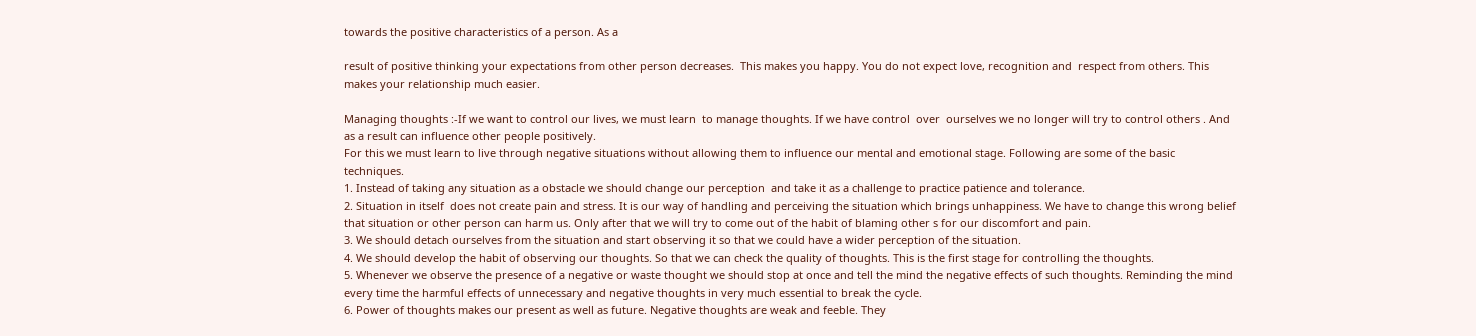towards the positive characteristics of a person. As a

result of positive thinking your expectations from other person decreases.  This makes you happy. You do not expect love, recognition and  respect from others. This makes your relationship much easier.

Managing thoughts :-If we want to control our lives, we must learn  to manage thoughts. If we have control  over  ourselves we no longer will try to control others . And as a result can influence other people positively.
For this we must learn to live through negative situations without allowing them to influence our mental and emotional stage. Following are some of the basic techniques.
1. Instead of taking any situation as a obstacle we should change our perception  and take it as a challenge to practice patience and tolerance.
2. Situation in itself  does not create pain and stress. It is our way of handling and perceiving the situation which brings unhappiness. We have to change this wrong belief that situation or other person can harm us. Only after that we will try to come out of the habit of blaming other s for our discomfort and pain.
3. We should detach ourselves from the situation and start observing it so that we could have a wider perception of the situation.
4. We should develop the habit of observing our thoughts. So that we can check the quality of thoughts. This is the first stage for controlling the thoughts.
5. Whenever we observe the presence of a negative or waste thought we should stop at once and tell the mind the negative effects of such thoughts. Reminding the mind every time the harmful effects of unnecessary and negative thoughts in very much essential to break the cycle.
6. Power of thoughts makes our present as well as future. Negative thoughts are weak and feeble. They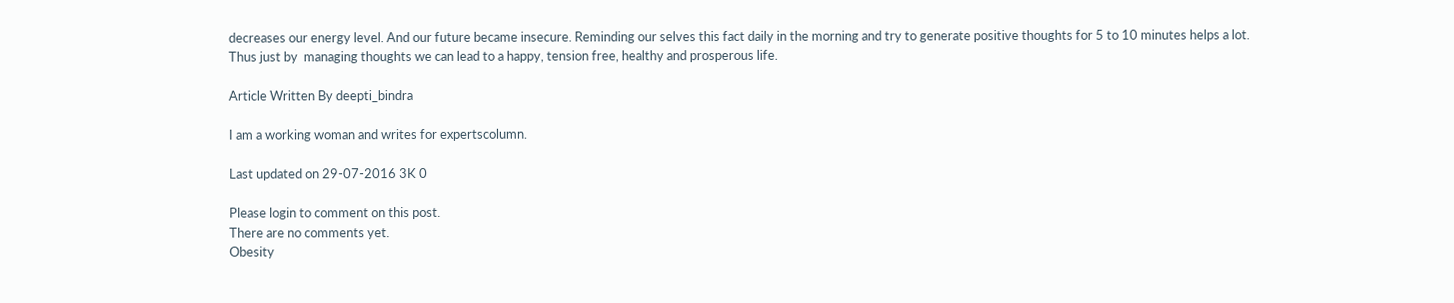decreases our energy level. And our future became insecure. Reminding our selves this fact daily in the morning and try to generate positive thoughts for 5 to 10 minutes helps a lot.
Thus just by  managing thoughts we can lead to a happy, tension free, healthy and prosperous life.

Article Written By deepti_bindra

I am a working woman and writes for expertscolumn.

Last updated on 29-07-2016 3K 0

Please login to comment on this post.
There are no comments yet.
Obesity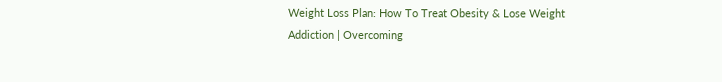Weight Loss Plan: How To Treat Obesity & Lose Weight
Addiction | Overcoming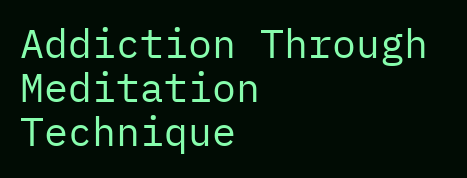Addiction Through Meditation Technique